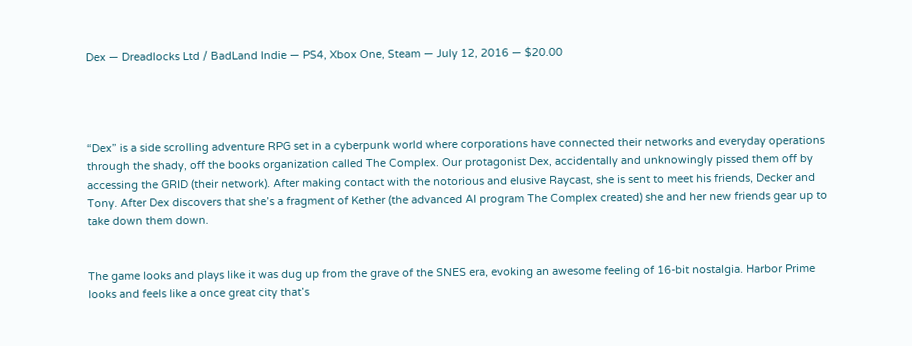Dex — Dreadlocks Ltd / BadLand Indie — PS4, Xbox One, Steam — July 12, 2016 — $20.00




“Dex” is a side scrolling adventure RPG set in a cyberpunk world where corporations have connected their networks and everyday operations through the shady, off the books organization called The Complex. Our protagonist Dex, accidentally and unknowingly pissed them off by accessing the GRID (their network). After making contact with the notorious and elusive Raycast, she is sent to meet his friends, Decker and Tony. After Dex discovers that she’s a fragment of Kether (the advanced AI program The Complex created) she and her new friends gear up to take down them down.


The game looks and plays like it was dug up from the grave of the SNES era, evoking an awesome feeling of 16-bit nostalgia. Harbor Prime looks and feels like a once great city that’s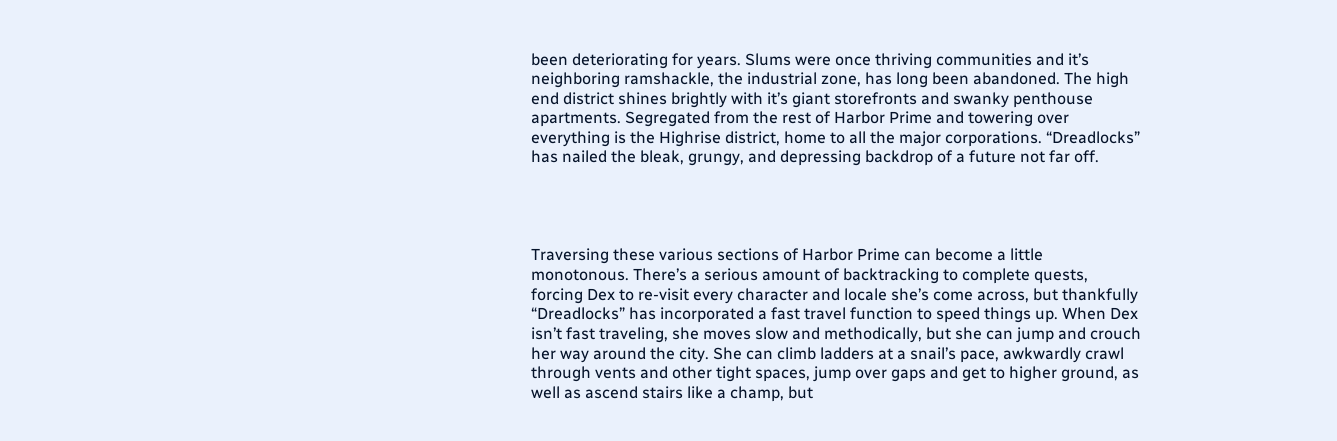been deteriorating for years. Slums were once thriving communities and it’s neighboring ramshackle, the industrial zone, has long been abandoned. The high end district shines brightly with it’s giant storefronts and swanky penthouse apartments. Segregated from the rest of Harbor Prime and towering over everything is the Highrise district, home to all the major corporations. “Dreadlocks” has nailed the bleak, grungy, and depressing backdrop of a future not far off.




Traversing these various sections of Harbor Prime can become a little monotonous. There’s a serious amount of backtracking to complete quests, forcing Dex to re-visit every character and locale she’s come across, but thankfully “Dreadlocks” has incorporated a fast travel function to speed things up. When Dex isn’t fast traveling, she moves slow and methodically, but she can jump and crouch her way around the city. She can climb ladders at a snail’s pace, awkwardly crawl through vents and other tight spaces, jump over gaps and get to higher ground, as well as ascend stairs like a champ, but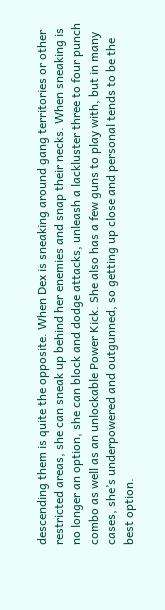descending them is quite the opposite. When Dex is sneaking around gang territories or other restricted areas, she can sneak up behind her enemies and snap their necks. When sneaking is no longer an option, she can block and dodge attacks, unleash a lackluster three to four punch combo as well as an unlockable Power Kick. She also has a few guns to play with, but in many cases, she’s underpowered and outgunned, so getting up close and personal tends to be the best option.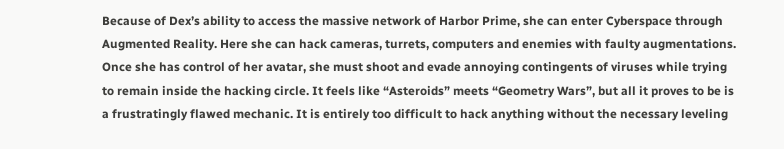Because of Dex’s ability to access the massive network of Harbor Prime, she can enter Cyberspace through Augmented Reality. Here she can hack cameras, turrets, computers and enemies with faulty augmentations. Once she has control of her avatar, she must shoot and evade annoying contingents of viruses while trying to remain inside the hacking circle. It feels like “Asteroids” meets “Geometry Wars”, but all it proves to be is a frustratingly flawed mechanic. It is entirely too difficult to hack anything without the necessary leveling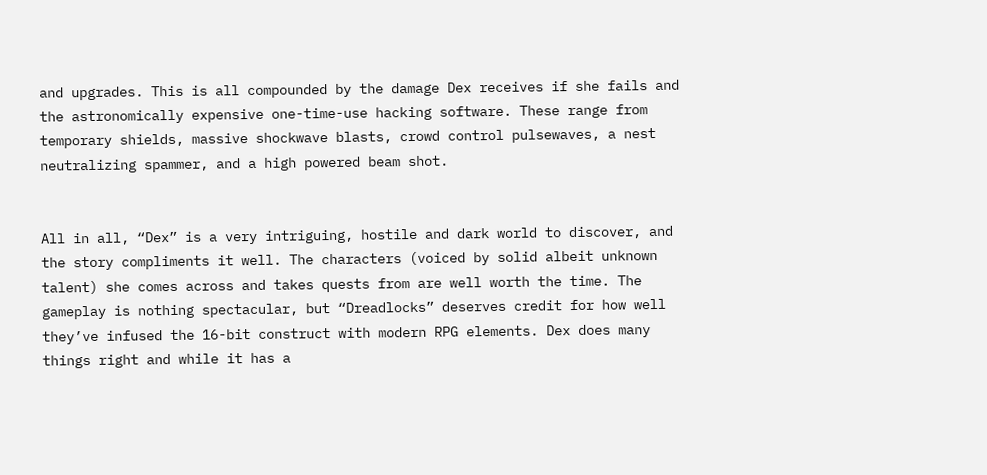and upgrades. This is all compounded by the damage Dex receives if she fails and the astronomically expensive one-time-use hacking software. These range from temporary shields, massive shockwave blasts, crowd control pulsewaves, a nest neutralizing spammer, and a high powered beam shot.


All in all, “Dex” is a very intriguing, hostile and dark world to discover, and the story compliments it well. The characters (voiced by solid albeit unknown talent) she comes across and takes quests from are well worth the time. The gameplay is nothing spectacular, but “Dreadlocks” deserves credit for how well they’ve infused the 16-bit construct with modern RPG elements. Dex does many things right and while it has a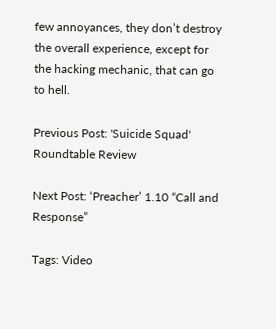few annoyances, they don’t destroy the overall experience, except for the hacking mechanic, that can go to hell.

Previous Post: 'Suicide Squad' Roundtable Review

Next Post: ‘Preacher’ 1.10 “Call and Response”

Tags: Video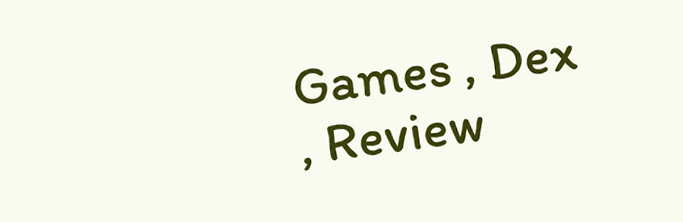Games , Dex , Review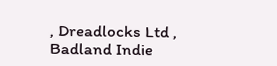, Dreadlocks Ltd , Badland Indie